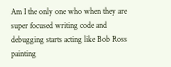Am I the only one who when they are super focused writing code and debugging starts acting like Bob Ross painting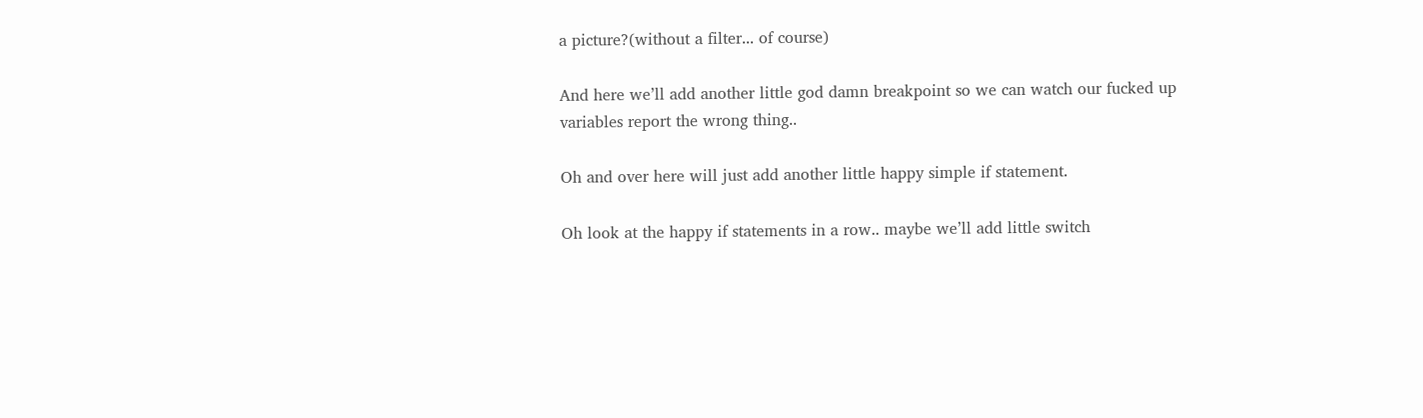a picture?(without a filter... of course)

And here we’ll add another little god damn breakpoint so we can watch our fucked up variables report the wrong thing..

Oh and over here will just add another little happy simple if statement.

Oh look at the happy if statements in a row.. maybe we’ll add little switch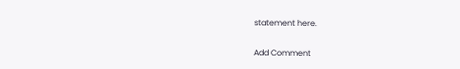statement here.

Add Comment